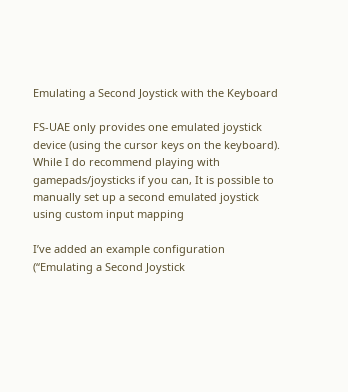Emulating a Second Joystick with the Keyboard

FS-UAE only provides one emulated joystick device (using the cursor keys on the keyboard). While I do recommend playing with gamepads/joysticks if you can, It is possible to manually set up a second emulated joystick using custom input mapping

I’ve added an example configuration (“Emulating a Second Joystick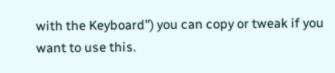with the Keyboard”) you can copy or tweak if you want to use this.